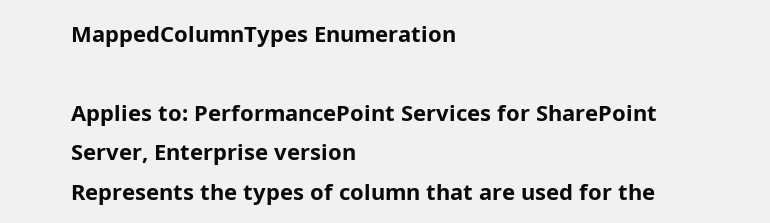MappedColumnTypes Enumeration

Applies to: PerformancePoint Services for SharePoint Server, Enterprise version
Represents the types of column that are used for the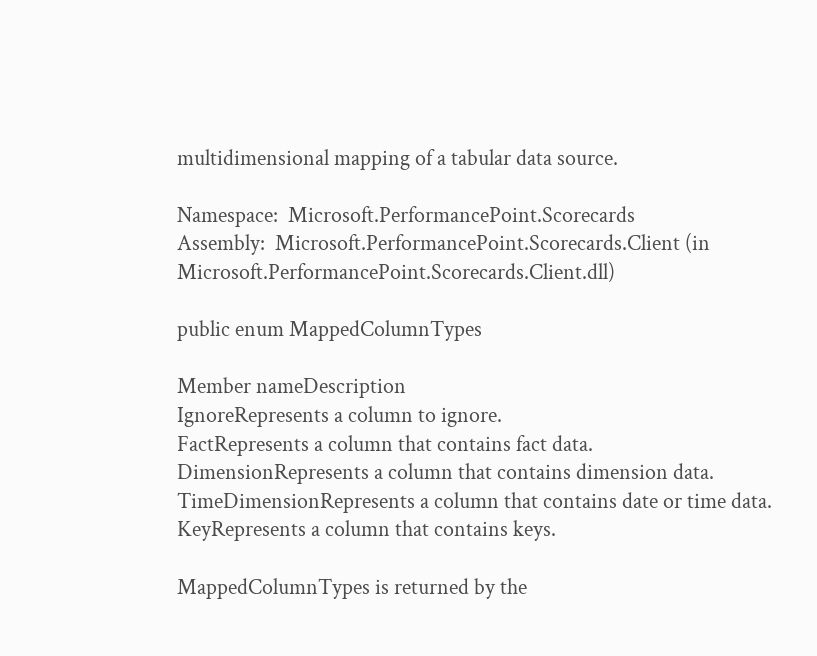multidimensional mapping of a tabular data source.

Namespace:  Microsoft.PerformancePoint.Scorecards
Assembly:  Microsoft.PerformancePoint.Scorecards.Client (in Microsoft.PerformancePoint.Scorecards.Client.dll)

public enum MappedColumnTypes

Member nameDescription
IgnoreRepresents a column to ignore.
FactRepresents a column that contains fact data.
DimensionRepresents a column that contains dimension data.
TimeDimensionRepresents a column that contains date or time data.
KeyRepresents a column that contains keys.

MappedColumnTypes is returned by the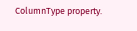ColumnType property.